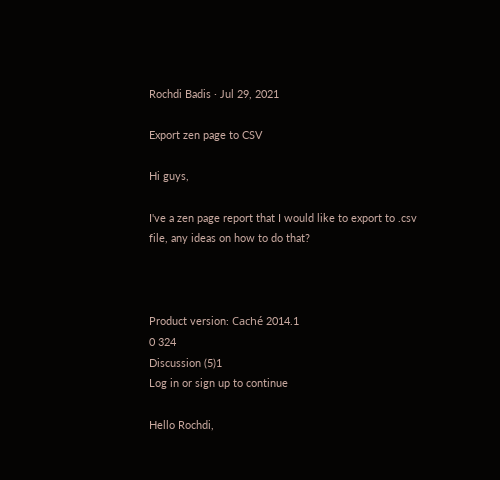Rochdi Badis · Jul 29, 2021

Export zen page to CSV

Hi guys,

I've a zen page report that I would like to export to .csv file, any ideas on how to do that?



Product version: Caché 2014.1
0 324
Discussion (5)1
Log in or sign up to continue

Hello Rochdi,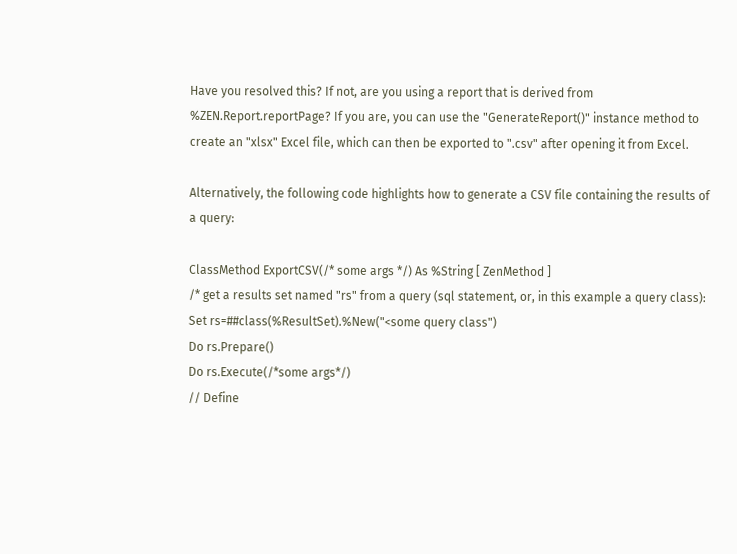Have you resolved this? If not, are you using a report that is derived from %ZEN.Report.reportPage? If you are, you can use the "GenerateReport()" instance method to create an "xlsx" Excel file, which can then be exported to ".csv" after opening it from Excel.

Alternatively, the following code highlights how to generate a CSV file containing the results of a query:

ClassMethod ExportCSV(/* some args */) As %String [ ZenMethod ]
/* get a results set named "rs" from a query (sql statement, or, in this example a query class):
Set rs=##class(%ResultSet).%New("<some query class")
Do rs.Prepare()
Do rs.Execute(/*some args*/)
// Define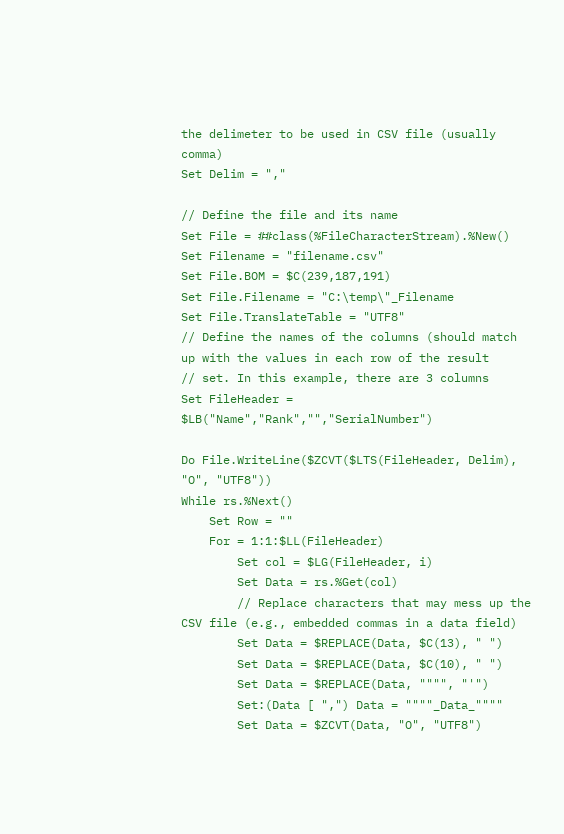the delimeter to be used in CSV file (usually comma)
Set Delim = ","

// Define the file and its name
Set File = ##class(%FileCharacterStream).%New()
Set Filename = "filename.csv"
Set File.BOM = $C(239,187,191)
Set File.Filename = "C:\temp\"_Filename
Set File.TranslateTable = "UTF8"
// Define the names of the columns (should match up with the values in each row of the result
// set. In this example, there are 3 columns
Set FileHeader = $LB("Name","Rank","","SerialNumber")

Do File.WriteLine($ZCVT($LTS(FileHeader, Delim), "O", "UTF8"))
While rs.%Next()
    Set Row = ""
    For = 1:1:$LL(FileHeader)
        Set col = $LG(FileHeader, i)
        Set Data = rs.%Get(col)
        // Replace characters that may mess up the CSV file (e.g., embedded commas in a data field)
        Set Data = $REPLACE(Data, $C(13), " ")
        Set Data = $REPLACE(Data, $C(10), " ")
        Set Data = $REPLACE(Data, """", "'")
        Set:(Data [ ",") Data = """"_Data_""""
        Set Data = $ZCVT(Data, "O", "UTF8")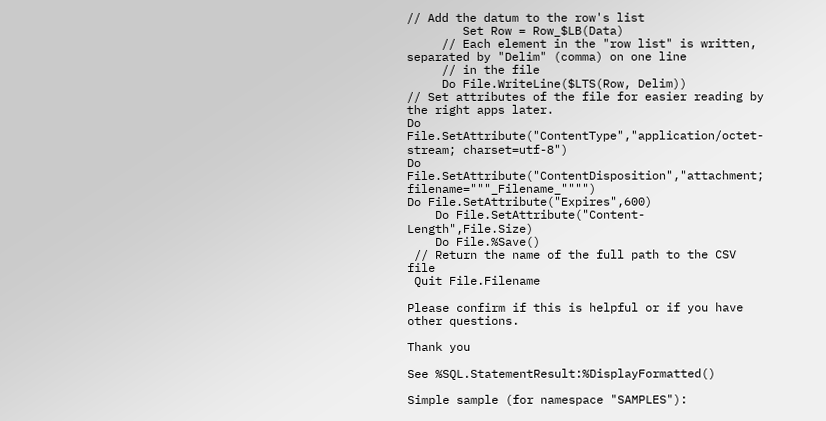// Add the datum to the row's list
        Set Row = Row_$LB(Data)
     // Each element in the "row list" is written, separated by "Delim" (comma) on one line
     // in the file
     Do File.WriteLine($LTS(Row, Delim))
// Set attributes of the file for easier reading by the right apps later.
Do File.SetAttribute("ContentType","application/octet-stream; charset=utf-8")
Do File.SetAttribute("ContentDisposition","attachment; filename="""_Filename_"""")
Do File.SetAttribute("Expires",600)
    Do File.SetAttribute("Content-Length",File.Size)
    Do File.%Save()
 // Return the name of the full path to the CSV file
 Quit File.Filename

Please confirm if this is helpful or if you have other questions.

Thank you

See %SQL.StatementResult:%DisplayFormatted()

Simple sample (for namespace "SAMPLES"):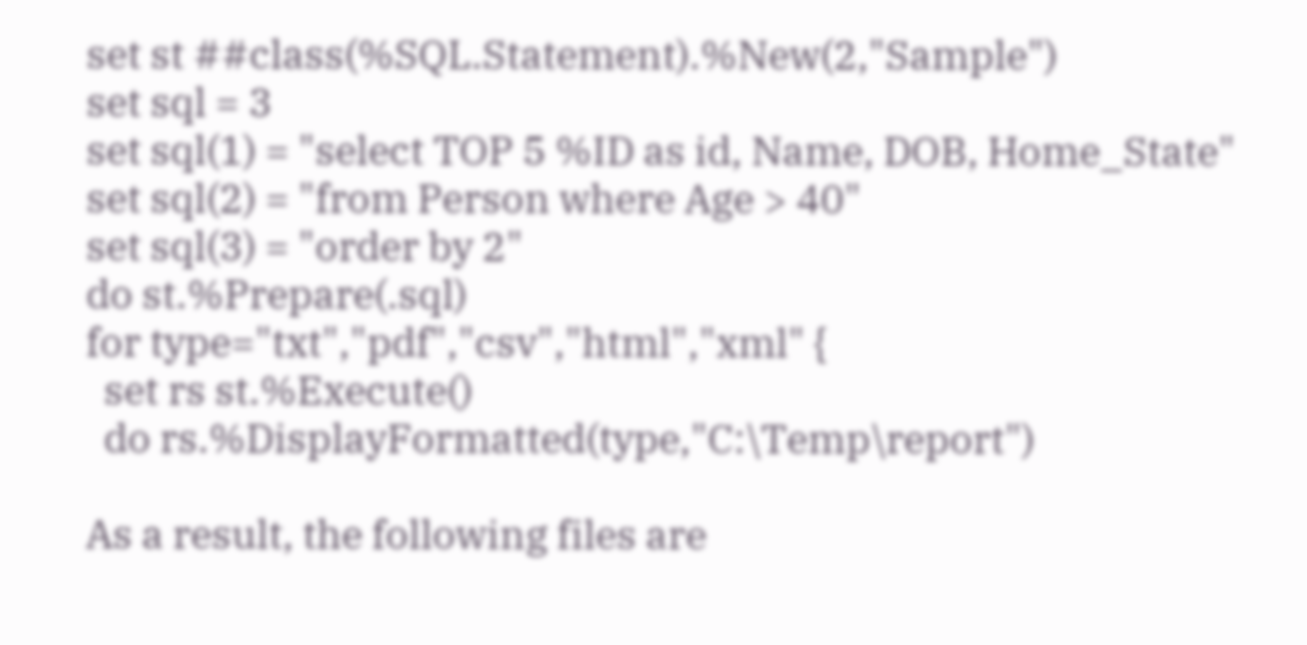set st ##class(%SQL.Statement).%New(2,"Sample")
set sql = 3
set sql(1) = "select TOP 5 %ID as id, Name, DOB, Home_State"
set sql(2) = "from Person where Age > 40"
set sql(3) = "order by 2"
do st.%Prepare(.sql)
for type="txt","pdf","csv","html","xml" {
  set rs st.%Execute()
  do rs.%DisplayFormatted(type,"C:\Temp\report")

As a result, the following files are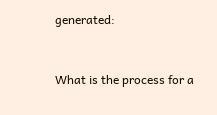generated:


What is the process for a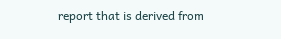report that is derived from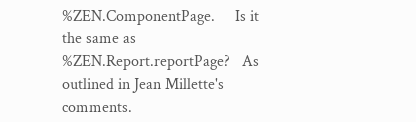%ZEN.ComponentPage.     Is it the same as %ZEN.Report.reportPage?   As outlined in Jean Millette's  comments.